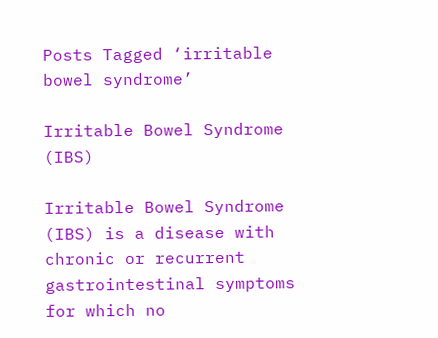Posts Tagged ‘irritable bowel syndrome’

Irritable Bowel Syndrome (IBS)

Irritable Bowel Syndrome (IBS) is a disease with chronic or recurrent gastrointestinal symptoms for which no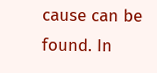cause can be found. In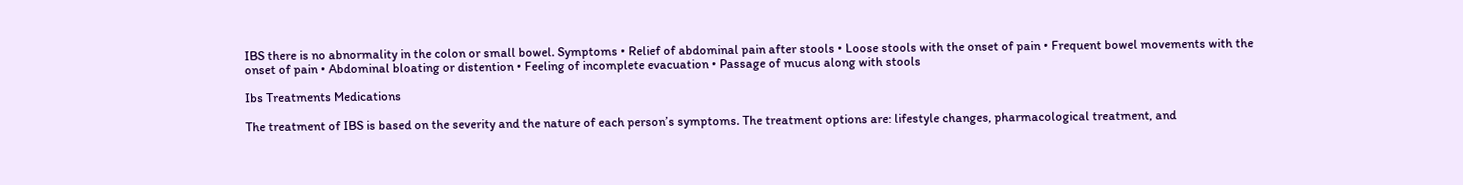IBS there is no abnormality in the colon or small bowel. Symptoms • Relief of abdominal pain after stools • Loose stools with the onset of pain • Frequent bowel movements with the onset of pain • Abdominal bloating or distention • Feeling of incomplete evacuation • Passage of mucus along with stools

Ibs Treatments Medications

The treatment of IBS is based on the severity and the nature of each person’s symptoms. The treatment options are: lifestyle changes, pharmacological treatment, and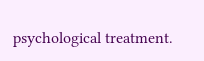psychological treatment.